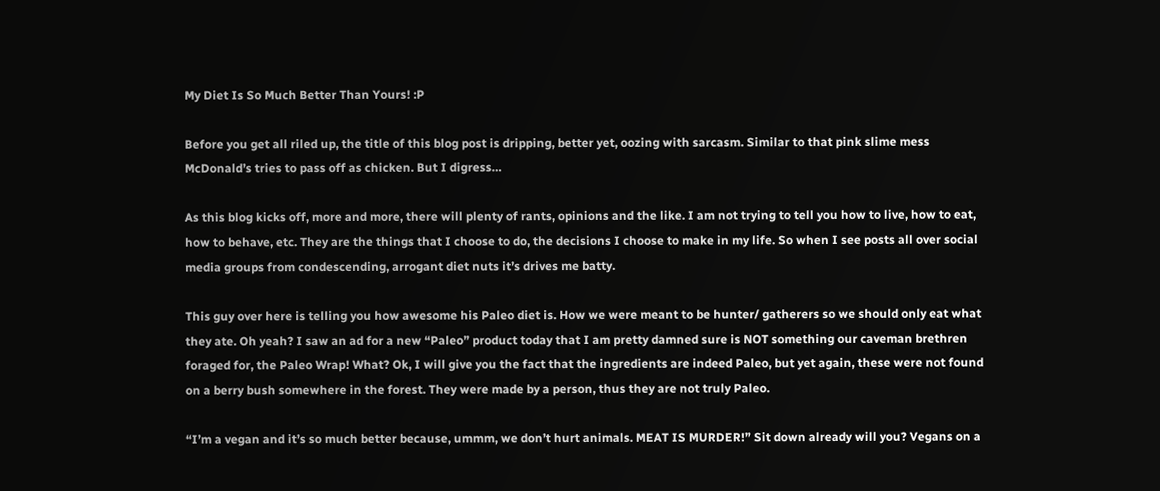My Diet Is So Much Better Than Yours! :P

Before you get all riled up, the title of this blog post is dripping, better yet, oozing with sarcasm. Similar to that pink slime mess McDonald’s tries to pass off as chicken. But I digress…

As this blog kicks off, more and more, there will plenty of rants, opinions and the like. I am not trying to tell you how to live, how to eat, how to behave, etc. They are the things that I choose to do, the decisions I choose to make in my life. So when I see posts all over social media groups from condescending, arrogant diet nuts it’s drives me batty.

This guy over here is telling you how awesome his Paleo diet is. How we were meant to be hunter/ gatherers so we should only eat what they ate. Oh yeah? I saw an ad for a new “Paleo” product today that I am pretty damned sure is NOT something our caveman brethren foraged for, the Paleo Wrap! What? Ok, I will give you the fact that the ingredients are indeed Paleo, but yet again, these were not found on a berry bush somewhere in the forest. They were made by a person, thus they are not truly Paleo.

“I’m a vegan and it’s so much better because, ummm, we don’t hurt animals. MEAT IS MURDER!” Sit down already will you? Vegans on a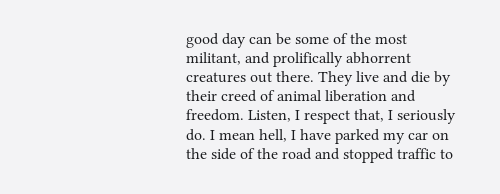good day can be some of the most militant, and prolifically abhorrent creatures out there. They live and die by their creed of animal liberation and freedom. Listen, I respect that, I seriously do. I mean hell, I have parked my car on the side of the road and stopped traffic to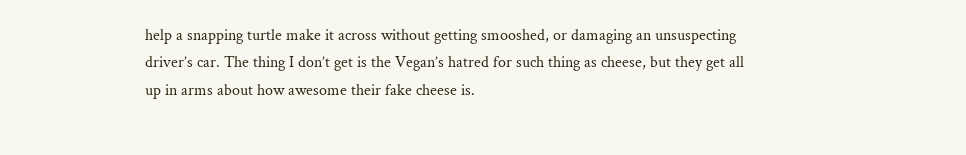help a snapping turtle make it across without getting smooshed, or damaging an unsuspecting driver’s car. The thing I don’t get is the Vegan’s hatred for such thing as cheese, but they get all up in arms about how awesome their fake cheese is.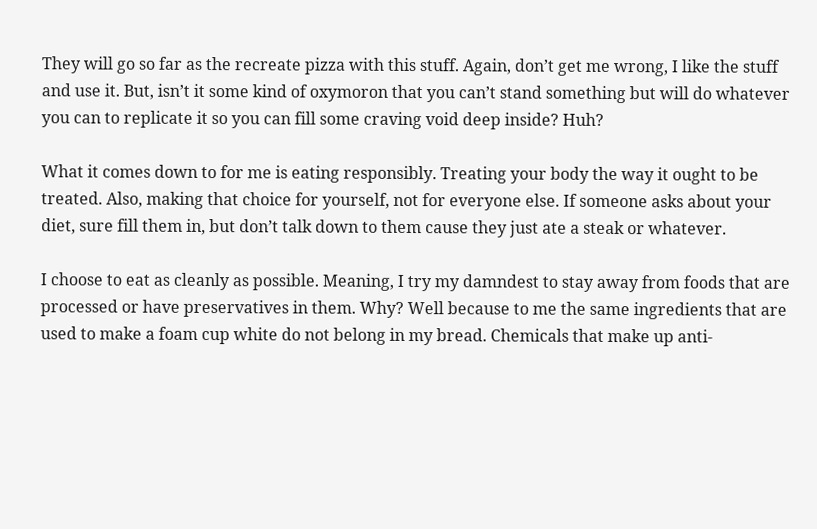They will go so far as the recreate pizza with this stuff. Again, don’t get me wrong, I like the stuff and use it. But, isn’t it some kind of oxymoron that you can’t stand something but will do whatever you can to replicate it so you can fill some craving void deep inside? Huh?

What it comes down to for me is eating responsibly. Treating your body the way it ought to be treated. Also, making that choice for yourself, not for everyone else. If someone asks about your diet, sure fill them in, but don’t talk down to them cause they just ate a steak or whatever.

I choose to eat as cleanly as possible. Meaning, I try my damndest to stay away from foods that are processed or have preservatives in them. Why? Well because to me the same ingredients that are used to make a foam cup white do not belong in my bread. Chemicals that make up anti-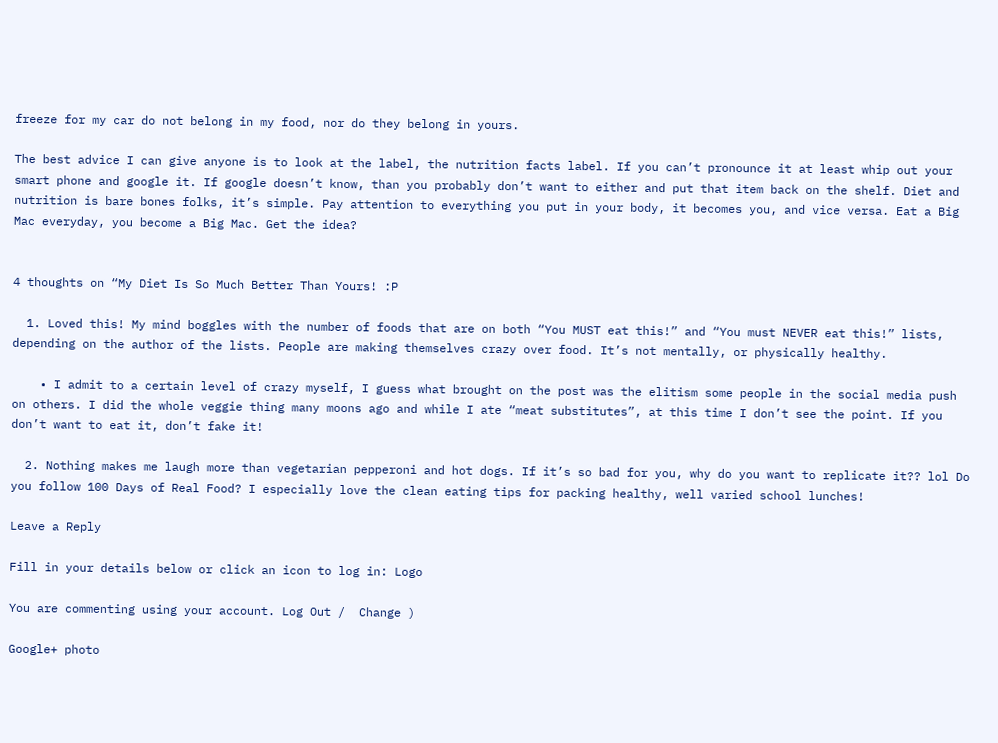freeze for my car do not belong in my food, nor do they belong in yours.

The best advice I can give anyone is to look at the label, the nutrition facts label. If you can’t pronounce it at least whip out your smart phone and google it. If google doesn’t know, than you probably don’t want to either and put that item back on the shelf. Diet and nutrition is bare bones folks, it’s simple. Pay attention to everything you put in your body, it becomes you, and vice versa. Eat a Big Mac everyday, you become a Big Mac. Get the idea?


4 thoughts on “My Diet Is So Much Better Than Yours! :P

  1. Loved this! My mind boggles with the number of foods that are on both “You MUST eat this!” and “You must NEVER eat this!” lists, depending on the author of the lists. People are making themselves crazy over food. It’s not mentally, or physically healthy.

    • I admit to a certain level of crazy myself, I guess what brought on the post was the elitism some people in the social media push on others. I did the whole veggie thing many moons ago and while I ate “meat substitutes”, at this time I don’t see the point. If you don’t want to eat it, don’t fake it!

  2. Nothing makes me laugh more than vegetarian pepperoni and hot dogs. If it’s so bad for you, why do you want to replicate it?? lol Do you follow 100 Days of Real Food? I especially love the clean eating tips for packing healthy, well varied school lunches!

Leave a Reply

Fill in your details below or click an icon to log in: Logo

You are commenting using your account. Log Out /  Change )

Google+ photo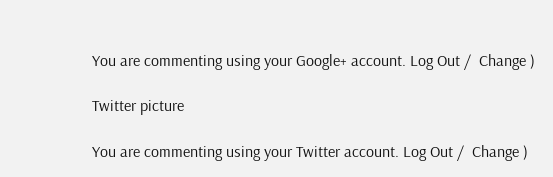You are commenting using your Google+ account. Log Out /  Change )

Twitter picture

You are commenting using your Twitter account. Log Out /  Change )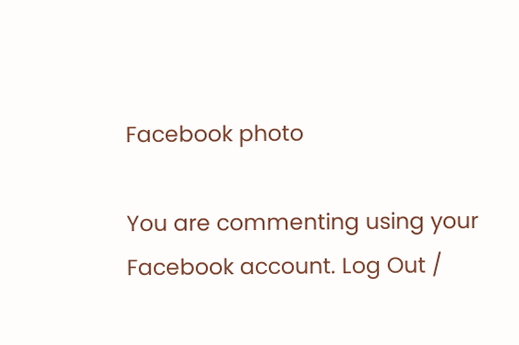Facebook photo

You are commenting using your Facebook account. Log Out /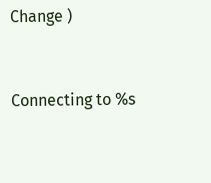Change )


Connecting to %s